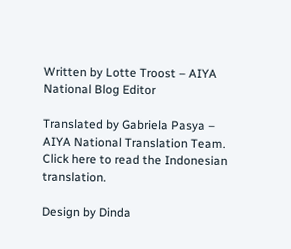Written by Lotte Troost – AIYA National Blog Editor

Translated by Gabriela Pasya – AIYA National Translation Team. Click here to read the Indonesian translation.

Design by Dinda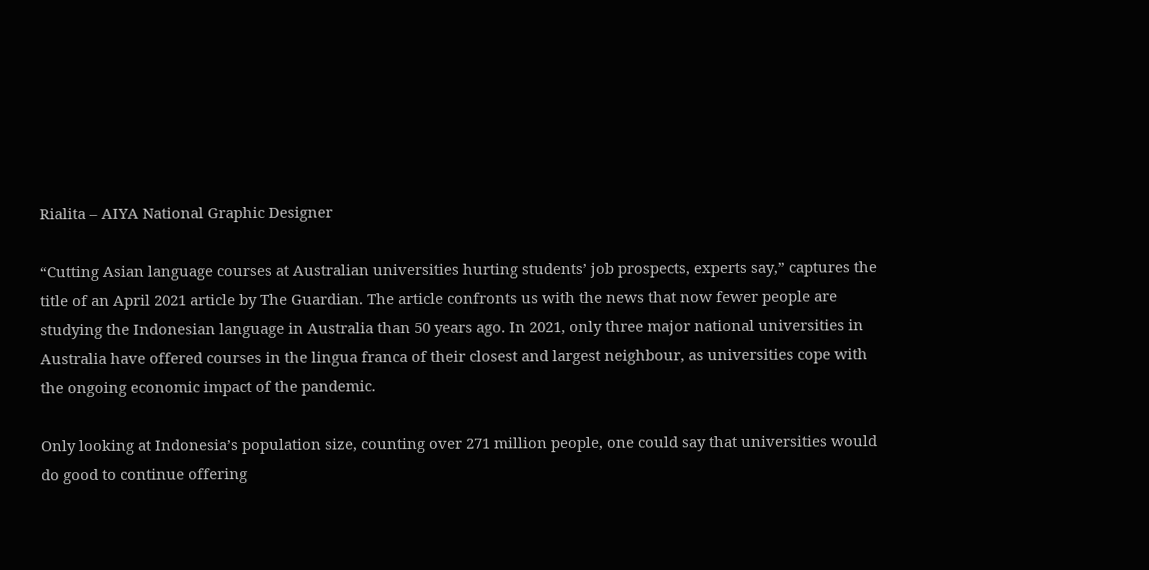Rialita – AIYA National Graphic Designer

“Cutting Asian language courses at Australian universities hurting students’ job prospects, experts say,” captures the title of an April 2021 article by The Guardian. The article confronts us with the news that now fewer people are studying the Indonesian language in Australia than 50 years ago. In 2021, only three major national universities in Australia have offered courses in the lingua franca of their closest and largest neighbour, as universities cope with the ongoing economic impact of the pandemic.

Only looking at Indonesia’s population size, counting over 271 million people, one could say that universities would do good to continue offering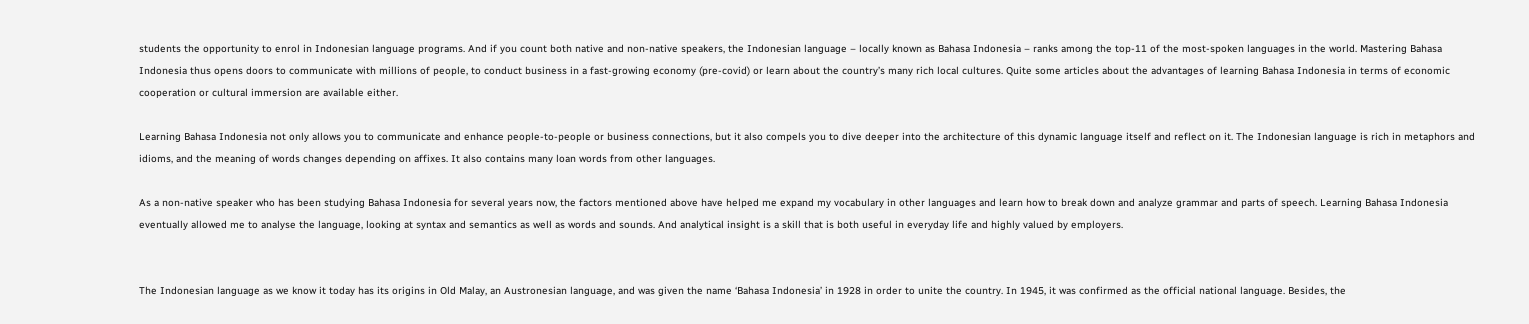students the opportunity to enrol in Indonesian language programs. And if you count both native and non-native speakers, the Indonesian language – locally known as Bahasa Indonesia – ranks among the top-11 of the most-spoken languages in the world. Mastering Bahasa Indonesia thus opens doors to communicate with millions of people, to conduct business in a fast-growing economy (pre-covid) or learn about the country’s many rich local cultures. Quite some articles about the advantages of learning Bahasa Indonesia in terms of economic cooperation or cultural immersion are available either.

Learning Bahasa Indonesia not only allows you to communicate and enhance people-to-people or business connections, but it also compels you to dive deeper into the architecture of this dynamic language itself and reflect on it. The Indonesian language is rich in metaphors and idioms, and the meaning of words changes depending on affixes. It also contains many loan words from other languages.

As a non-native speaker who has been studying Bahasa Indonesia for several years now, the factors mentioned above have helped me expand my vocabulary in other languages and learn how to break down and analyze grammar and parts of speech. Learning Bahasa Indonesia eventually allowed me to analyse the language, looking at syntax and semantics as well as words and sounds. And analytical insight is a skill that is both useful in everyday life and highly valued by employers.


The Indonesian language as we know it today has its origins in Old Malay, an Austronesian language, and was given the name ‘Bahasa Indonesia’ in 1928 in order to unite the country. In 1945, it was confirmed as the official national language. Besides, the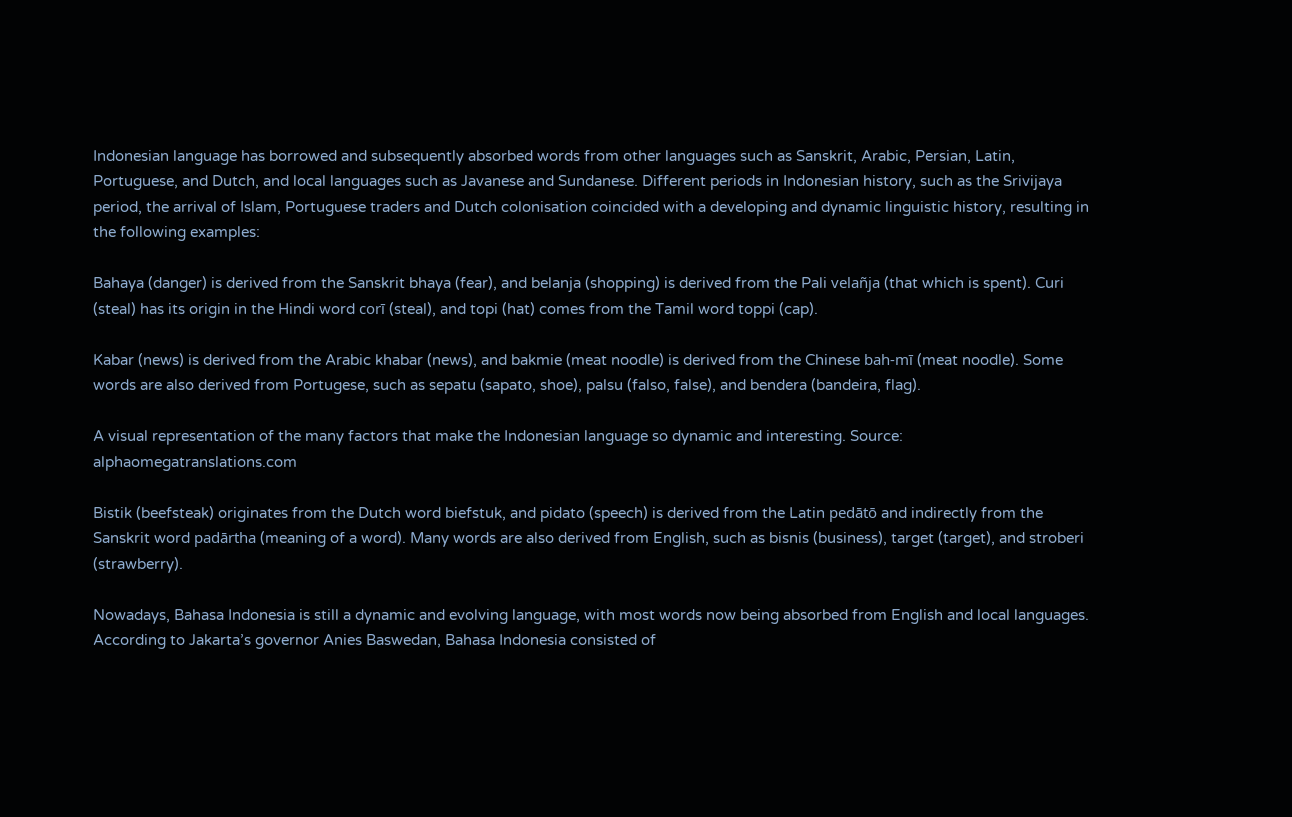Indonesian language has borrowed and subsequently absorbed words from other languages such as Sanskrit, Arabic, Persian, Latin, Portuguese, and Dutch, and local languages such as Javanese and Sundanese. Different periods in Indonesian history, such as the Srivijaya period, the arrival of Islam, Portuguese traders and Dutch colonisation coincided with a developing and dynamic linguistic history, resulting in the following examples:

Bahaya (danger) is derived from the Sanskrit bhaya (fear), and belanja (shopping) is derived from the Pali velañja (that which is spent). Curi (steal) has its origin in the Hindi word corī (steal), and topi (hat) comes from the Tamil word toppi (cap).

Kabar (news) is derived from the Arabic khabar (news), and bakmie (meat noodle) is derived from the Chinese bah-mī (meat noodle). Some words are also derived from Portugese, such as sepatu (sapato, shoe), palsu (falso, false), and bendera (bandeira, flag).

A visual representation of the many factors that make the Indonesian language so dynamic and interesting. Source: alphaomegatranslations.com

Bistik (beefsteak) originates from the Dutch word biefstuk, and pidato (speech) is derived from the Latin pedātō and indirectly from the Sanskrit word padārtha (meaning of a word). Many words are also derived from English, such as bisnis (business), target (target), and stroberi (strawberry).

Nowadays, Bahasa Indonesia is still a dynamic and evolving language, with most words now being absorbed from English and local languages. According to Jakarta’s governor Anies Baswedan, Bahasa Indonesia consisted of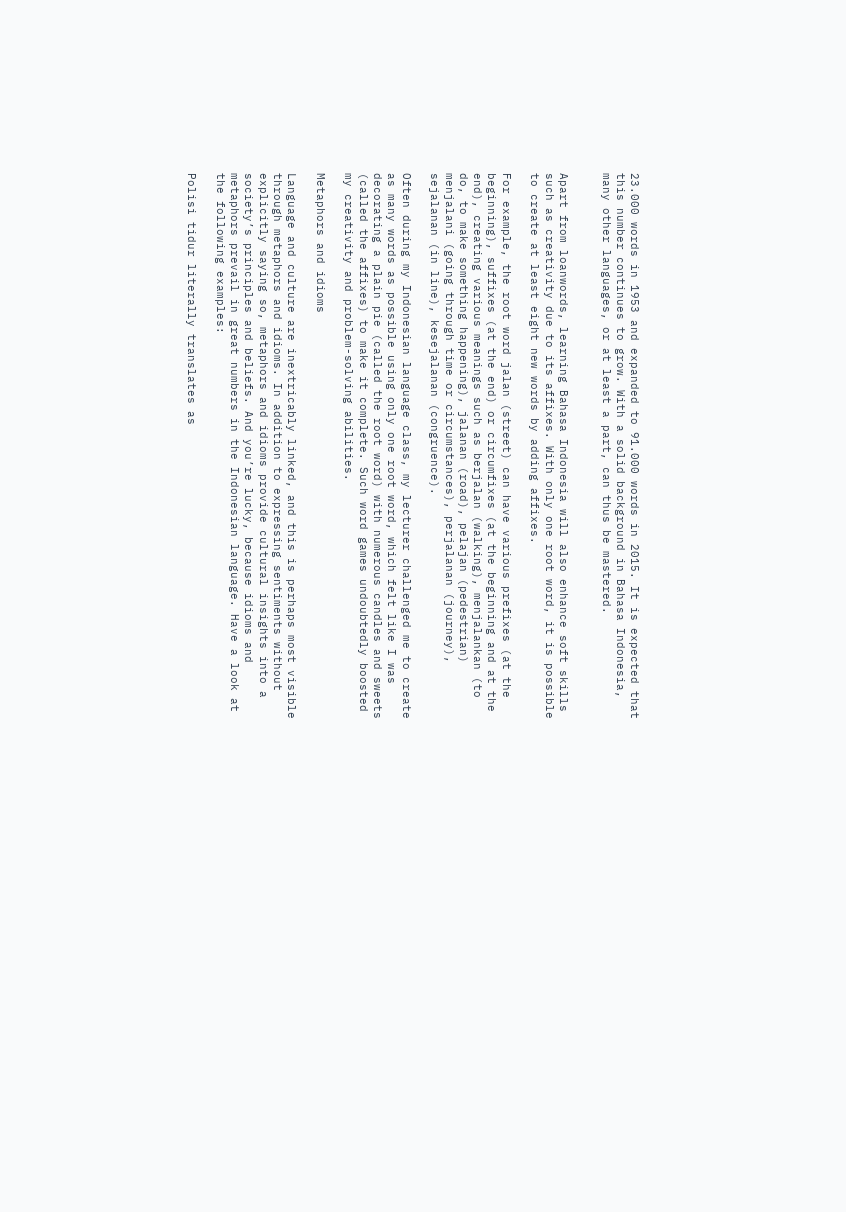23.000 words in 1953 and expanded to 91.000 words in 2015. It is expected that this number continues to grow. With a solid background in Bahasa Indonesia, many other languages, or at least a part, can thus be mastered.


Apart from loanwords, learning Bahasa Indonesia will also enhance soft skills such as creativity due to its affixes. With only one root word, it is possible to create at least eight new words by adding affixes.

For example, the root word jalan (street) can have various prefixes (at the beginning), suffixes (at the end) or circumfixes (at the beginning and at the end), creating various meanings such as berjalan (walking), menjalankan (to do, to make something happening), jalanan (road), pelajan (pedestrian) menjalani (going through time or circumstances), perjalanan (journey), sejalanan (in line), kesejalanan (congruence).

Often during my Indonesian language class, my lecturer challenged me to create as many words as possible using only one root word, which felt like I was decorating a plain pie (called the root word) with numerous candles and sweets (called the affixes) to make it complete. Such word games undoubtedly boosted my creativity and problem-solving abilities.

Metaphors and idioms

Language and culture are inextricably linked, and this is perhaps most visible through metaphors and idioms. In addition to expressing sentiments without explicitly saying so, metaphors and idioms provide cultural insights into a society’s principles and beliefs. And you’re lucky, because idioms and metaphors prevail in great numbers in the Indonesian language. Have a look at the following examples:

Polisi tidur literally translates as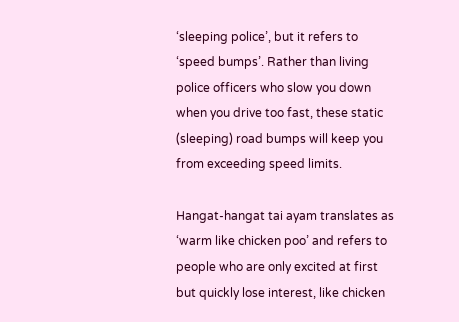‘sleeping police’, but it refers to ‘speed bumps’. Rather than living police officers who slow you down when you drive too fast, these static (sleeping) road bumps will keep you from exceeding speed limits.

Hangat-hangat tai ayam translates as ‘warm like chicken poo’ and refers to people who are only excited at first but quickly lose interest, like chicken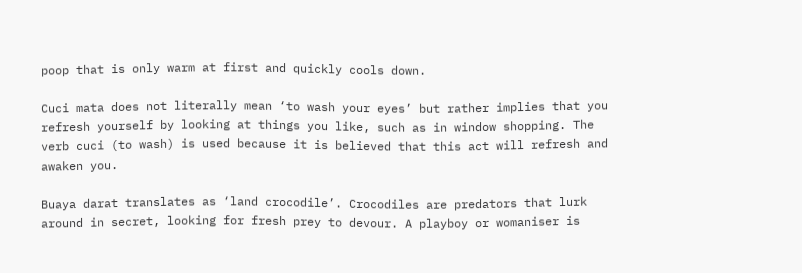poop that is only warm at first and quickly cools down.

Cuci mata does not literally mean ‘to wash your eyes’ but rather implies that you refresh yourself by looking at things you like, such as in window shopping. The verb cuci (to wash) is used because it is believed that this act will refresh and awaken you.

Buaya darat translates as ‘land crocodile’. Crocodiles are predators that lurk around in secret, looking for fresh prey to devour. A playboy or womaniser is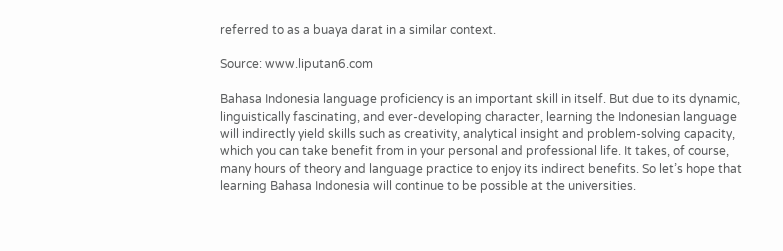referred to as a buaya darat in a similar context.

Source: www.liputan6.com

Bahasa Indonesia language proficiency is an important skill in itself. But due to its dynamic, linguistically fascinating, and ever-developing character, learning the Indonesian language will indirectly yield skills such as creativity, analytical insight and problem-solving capacity, which you can take benefit from in your personal and professional life. It takes, of course, many hours of theory and language practice to enjoy its indirect benefits. So let’s hope that learning Bahasa Indonesia will continue to be possible at the universities.